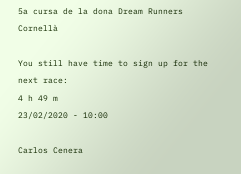5a cursa de la dona Dream Runners Cornellà

You still have time to sign up for the next race:
4 h 49 m
23/02/2020 - 10:00

Carlos Cenera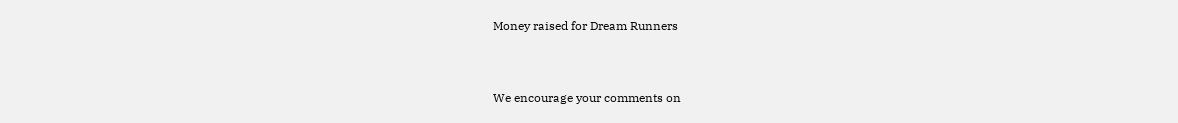Money raised for Dream Runners


We encourage your comments on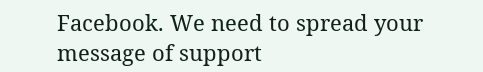Facebook. We need to spread your message of support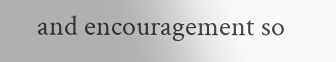and encouragement so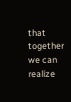that together we can realize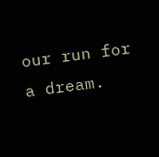our run for a dream.